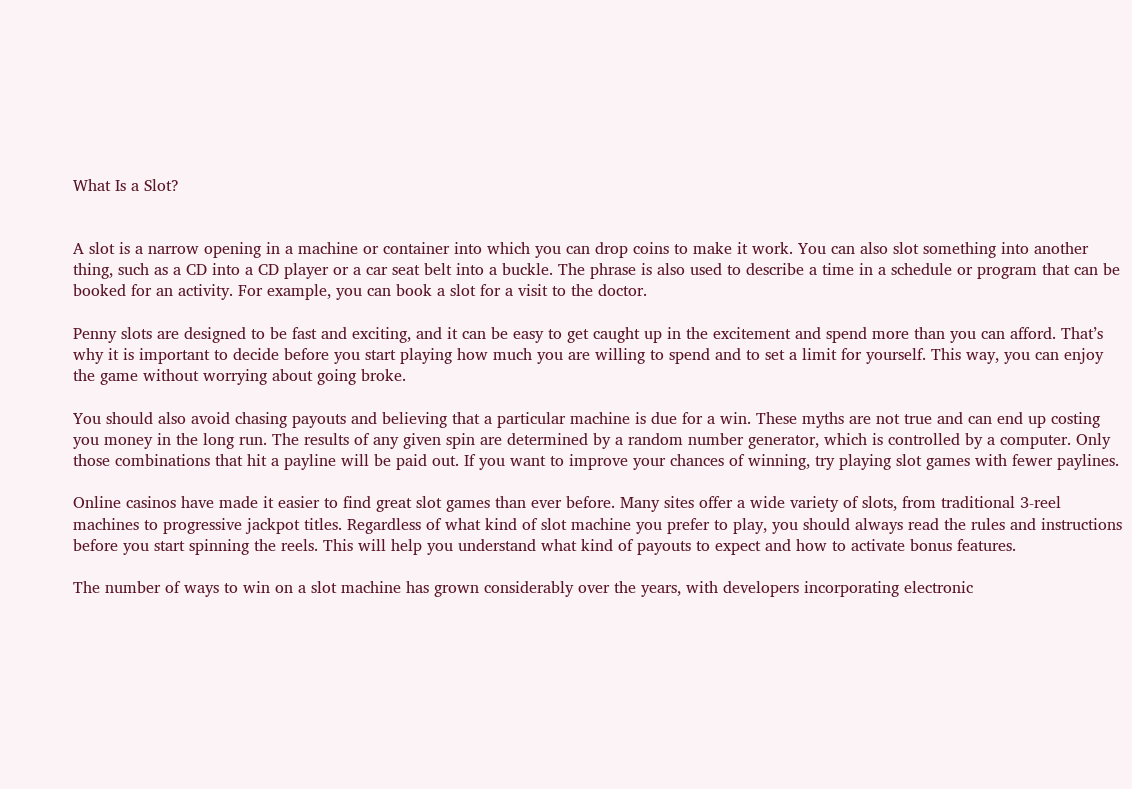What Is a Slot?


A slot is a narrow opening in a machine or container into which you can drop coins to make it work. You can also slot something into another thing, such as a CD into a CD player or a car seat belt into a buckle. The phrase is also used to describe a time in a schedule or program that can be booked for an activity. For example, you can book a slot for a visit to the doctor.

Penny slots are designed to be fast and exciting, and it can be easy to get caught up in the excitement and spend more than you can afford. That’s why it is important to decide before you start playing how much you are willing to spend and to set a limit for yourself. This way, you can enjoy the game without worrying about going broke.

You should also avoid chasing payouts and believing that a particular machine is due for a win. These myths are not true and can end up costing you money in the long run. The results of any given spin are determined by a random number generator, which is controlled by a computer. Only those combinations that hit a payline will be paid out. If you want to improve your chances of winning, try playing slot games with fewer paylines.

Online casinos have made it easier to find great slot games than ever before. Many sites offer a wide variety of slots, from traditional 3-reel machines to progressive jackpot titles. Regardless of what kind of slot machine you prefer to play, you should always read the rules and instructions before you start spinning the reels. This will help you understand what kind of payouts to expect and how to activate bonus features.

The number of ways to win on a slot machine has grown considerably over the years, with developers incorporating electronic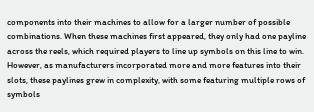components into their machines to allow for a larger number of possible combinations. When these machines first appeared, they only had one payline across the reels, which required players to line up symbols on this line to win. However, as manufacturers incorporated more and more features into their slots, these paylines grew in complexity, with some featuring multiple rows of symbols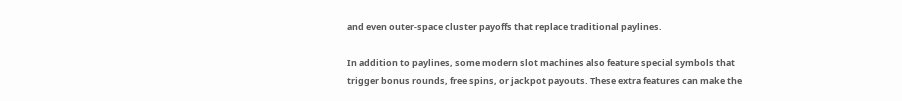and even outer-space cluster payoffs that replace traditional paylines.

In addition to paylines, some modern slot machines also feature special symbols that trigger bonus rounds, free spins, or jackpot payouts. These extra features can make the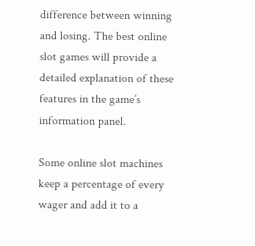difference between winning and losing. The best online slot games will provide a detailed explanation of these features in the game’s information panel.

Some online slot machines keep a percentage of every wager and add it to a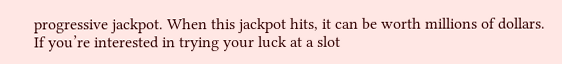progressive jackpot. When this jackpot hits, it can be worth millions of dollars. If you’re interested in trying your luck at a slot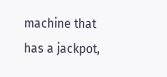machine that has a jackpot,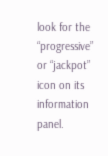look for the “progressive” or “jackpot” icon on its information panel.